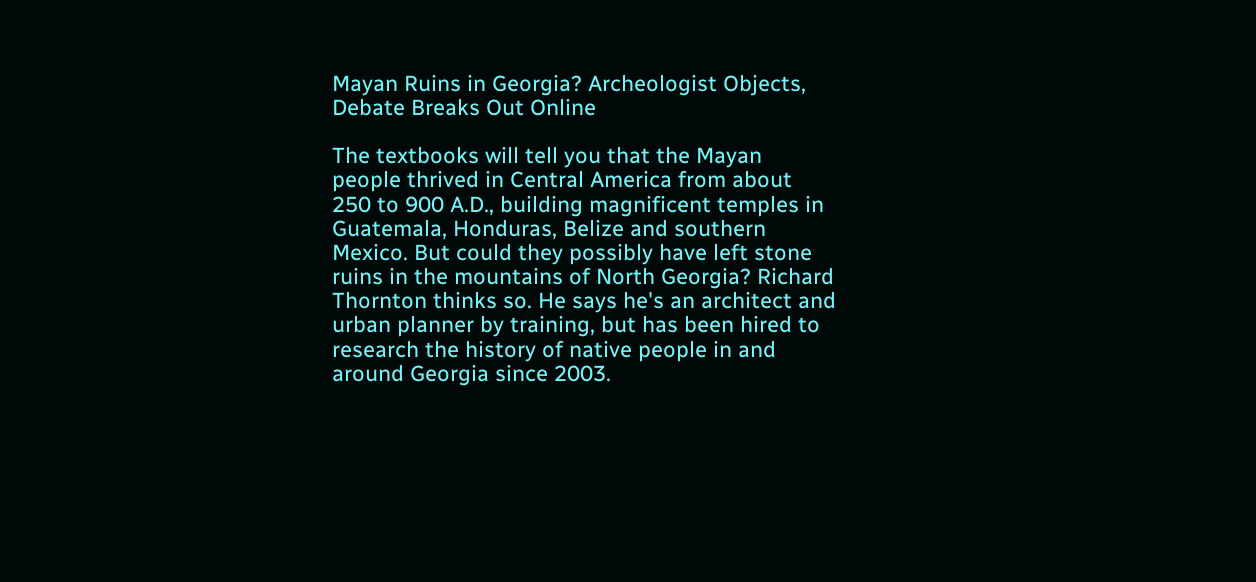Mayan Ruins in Georgia? Archeologist Objects, Debate Breaks Out Online

The textbooks will tell you that the Mayan people thrived in Central America from about 250 to 900 A.D., building magnificent temples in Guatemala, Honduras, Belize and southern Mexico. But could they possibly have left stone ruins in the mountains of North Georgia? Richard Thornton thinks so. He says he's an architect and urban planner by training, but has been hired to research the history of native people in and around Georgia since 2003.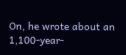On, he wrote about an 1,100-year-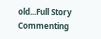old...Full Story
Commenting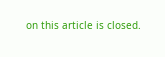on this article is closed.